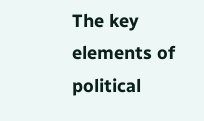The key elements of political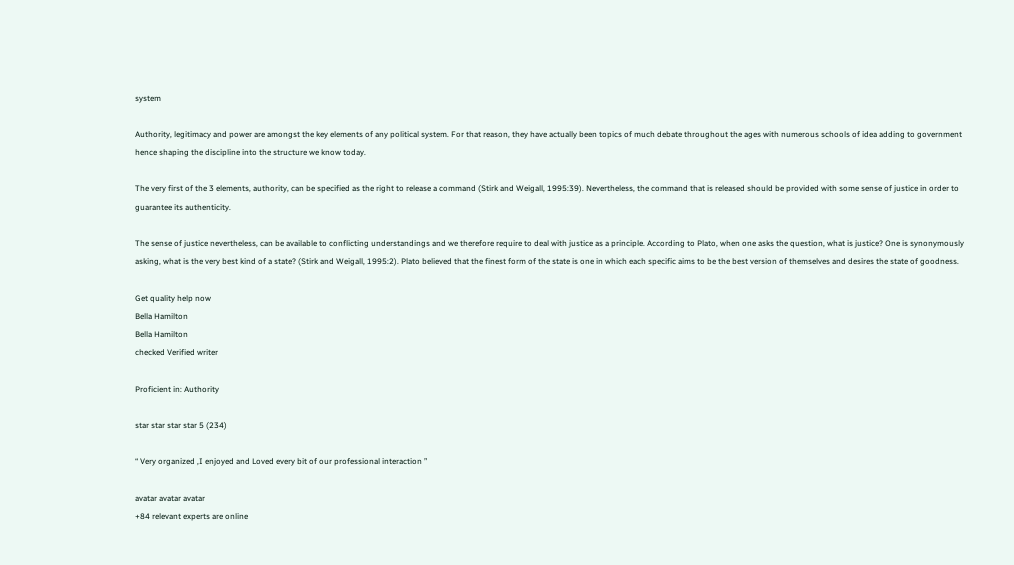system

Authority, legitimacy and power are amongst the key elements of any political system. For that reason, they have actually been topics of much debate throughout the ages with numerous schools of idea adding to government hence shaping the discipline into the structure we know today.

The very first of the 3 elements, authority, can be specified as the right to release a command (Stirk and Weigall, 1995:39). Nevertheless, the command that is released should be provided with some sense of justice in order to guarantee its authenticity.

The sense of justice nevertheless, can be available to conflicting understandings and we therefore require to deal with justice as a principle. According to Plato, when one asks the question, what is justice? One is synonymously asking, what is the very best kind of a state? (Stirk and Weigall, 1995:2). Plato believed that the finest form of the state is one in which each specific aims to be the best version of themselves and desires the state of goodness.

Get quality help now
Bella Hamilton
Bella Hamilton
checked Verified writer

Proficient in: Authority

star star star star 5 (234)

“ Very organized ,I enjoyed and Loved every bit of our professional interaction ”

avatar avatar avatar
+84 relevant experts are online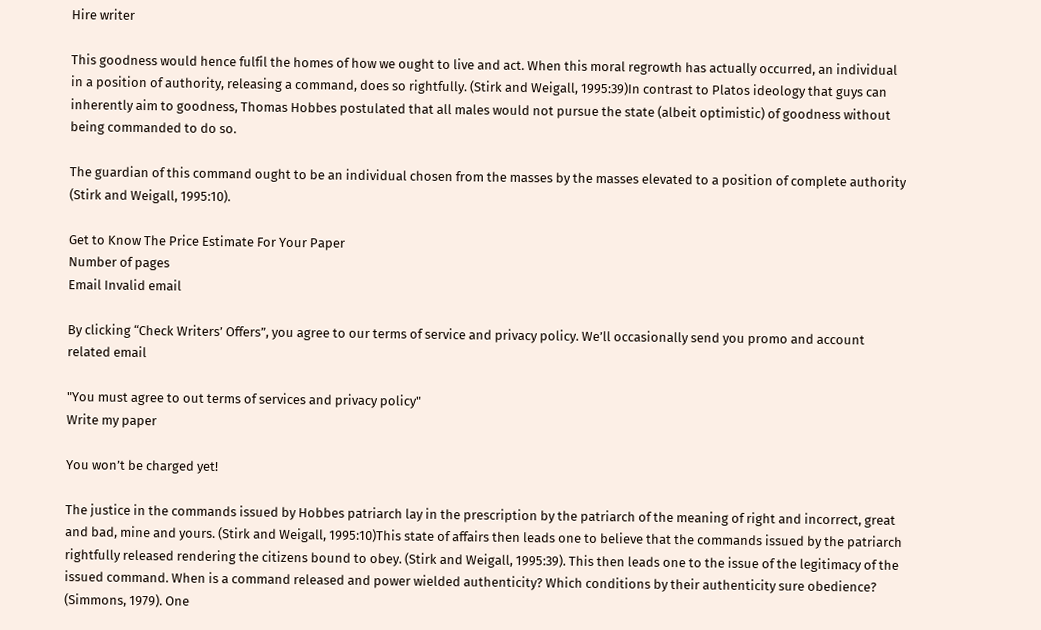Hire writer

This goodness would hence fulfil the homes of how we ought to live and act. When this moral regrowth has actually occurred, an individual in a position of authority, releasing a command, does so rightfully. (Stirk and Weigall, 1995:39)In contrast to Platos ideology that guys can inherently aim to goodness, Thomas Hobbes postulated that all males would not pursue the state (albeit optimistic) of goodness without being commanded to do so.

The guardian of this command ought to be an individual chosen from the masses by the masses elevated to a position of complete authority (Stirk and Weigall, 1995:10).

Get to Know The Price Estimate For Your Paper
Number of pages
Email Invalid email

By clicking “Check Writers’ Offers”, you agree to our terms of service and privacy policy. We’ll occasionally send you promo and account related email

"You must agree to out terms of services and privacy policy"
Write my paper

You won’t be charged yet!

The justice in the commands issued by Hobbes patriarch lay in the prescription by the patriarch of the meaning of right and incorrect, great and bad, mine and yours. (Stirk and Weigall, 1995:10)This state of affairs then leads one to believe that the commands issued by the patriarch rightfully released rendering the citizens bound to obey. (Stirk and Weigall, 1995:39). This then leads one to the issue of the legitimacy of the issued command. When is a command released and power wielded authenticity? Which conditions by their authenticity sure obedience? (Simmons, 1979). One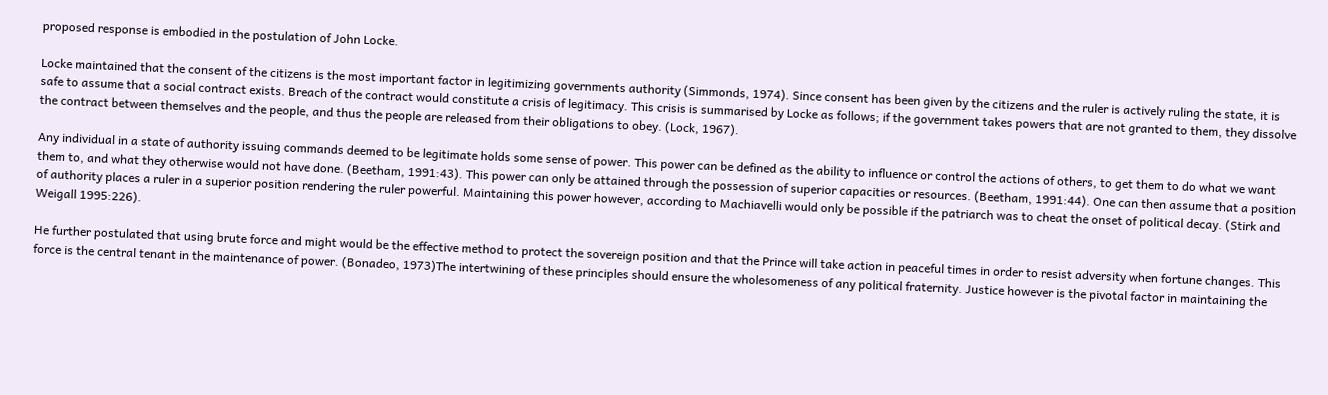proposed response is embodied in the postulation of John Locke.

Locke maintained that the consent of the citizens is the most important factor in legitimizing governments authority (Simmonds, 1974). Since consent has been given by the citizens and the ruler is actively ruling the state, it is safe to assume that a social contract exists. Breach of the contract would constitute a crisis of legitimacy. This crisis is summarised by Locke as follows; if the government takes powers that are not granted to them, they dissolve the contract between themselves and the people, and thus the people are released from their obligations to obey. (Lock, 1967).

Any individual in a state of authority issuing commands deemed to be legitimate holds some sense of power. This power can be defined as the ability to influence or control the actions of others, to get them to do what we want them to, and what they otherwise would not have done. (Beetham, 1991:43). This power can only be attained through the possession of superior capacities or resources. (Beetham, 1991:44). One can then assume that a position of authority places a ruler in a superior position rendering the ruler powerful. Maintaining this power however, according to Machiavelli would only be possible if the patriarch was to cheat the onset of political decay. (Stirk and Weigall 1995:226).

He further postulated that using brute force and might would be the effective method to protect the sovereign position and that the Prince will take action in peaceful times in order to resist adversity when fortune changes. This force is the central tenant in the maintenance of power. (Bonadeo, 1973)The intertwining of these principles should ensure the wholesomeness of any political fraternity. Justice however is the pivotal factor in maintaining the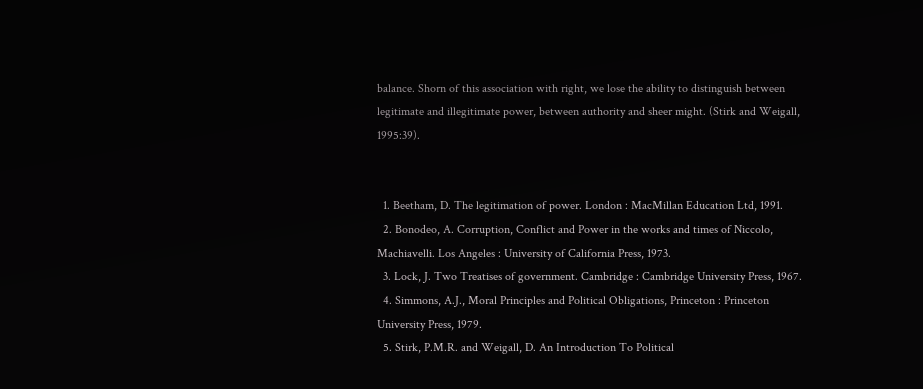balance. Shorn of this association with right, we lose the ability to distinguish between legitimate and illegitimate power, between authority and sheer might. (Stirk and Weigall, 1995:39).


  1. Beetham, D. The legitimation of power. London : MacMillan Education Ltd, 1991.
  2. Bonodeo, A. Corruption, Conflict and Power in the works and times of Niccolo, Machiavelli. Los Angeles : University of California Press, 1973.
  3. Lock, J. Two Treatises of government. Cambridge : Cambridge University Press, 1967.
  4. Simmons, A.J., Moral Principles and Political Obligations, Princeton : Princeton University Press, 1979.
  5. Stirk, P.M.R. and Weigall, D. An Introduction To Political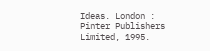Ideas. London : Pinter Publishers Limited, 1995.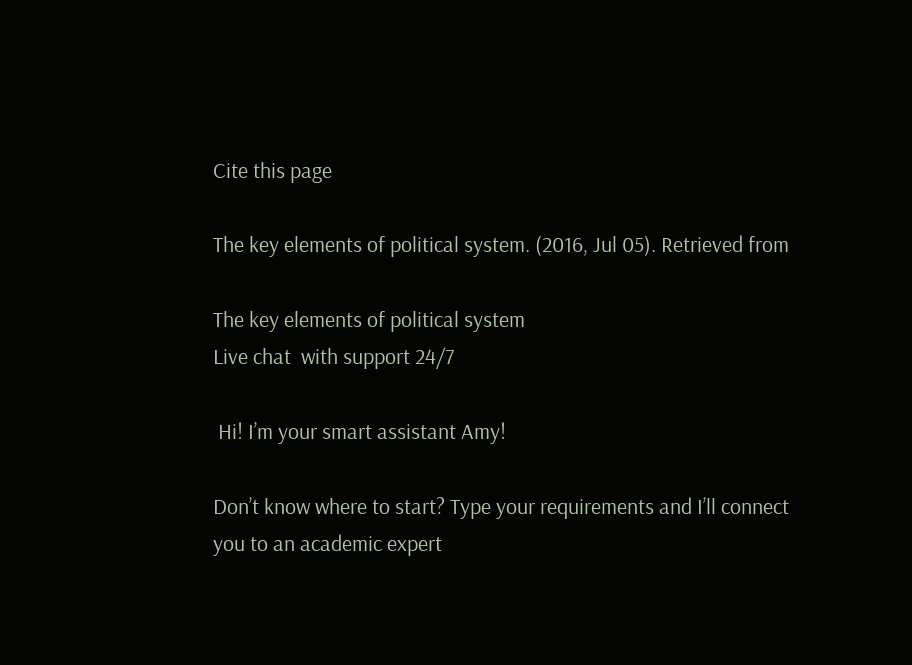Cite this page

The key elements of political system. (2016, Jul 05). Retrieved from

The key elements of political system
Live chat  with support 24/7

 Hi! I’m your smart assistant Amy!

Don’t know where to start? Type your requirements and I’ll connect you to an academic expert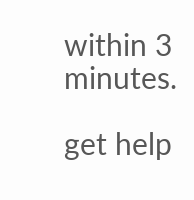within 3 minutes.

get help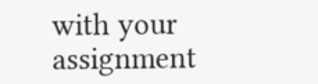with your assignment